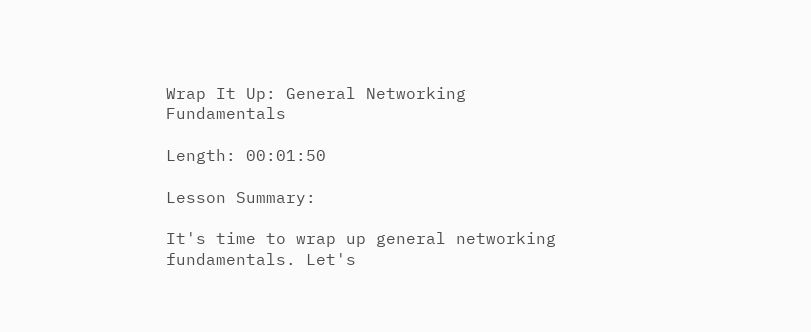Wrap It Up: General Networking Fundamentals

Length: 00:01:50

Lesson Summary:

It's time to wrap up general networking fundamentals. Let's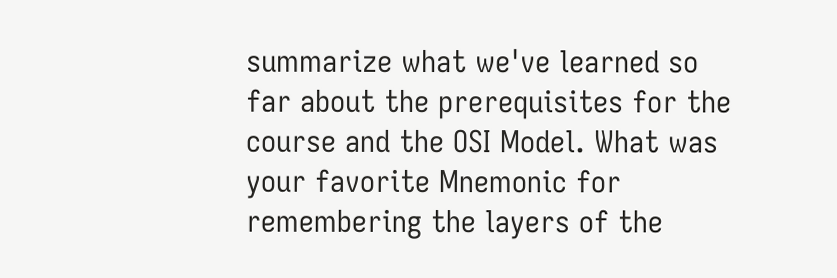summarize what we've learned so far about the prerequisites for the course and the OSI Model. What was your favorite Mnemonic for remembering the layers of the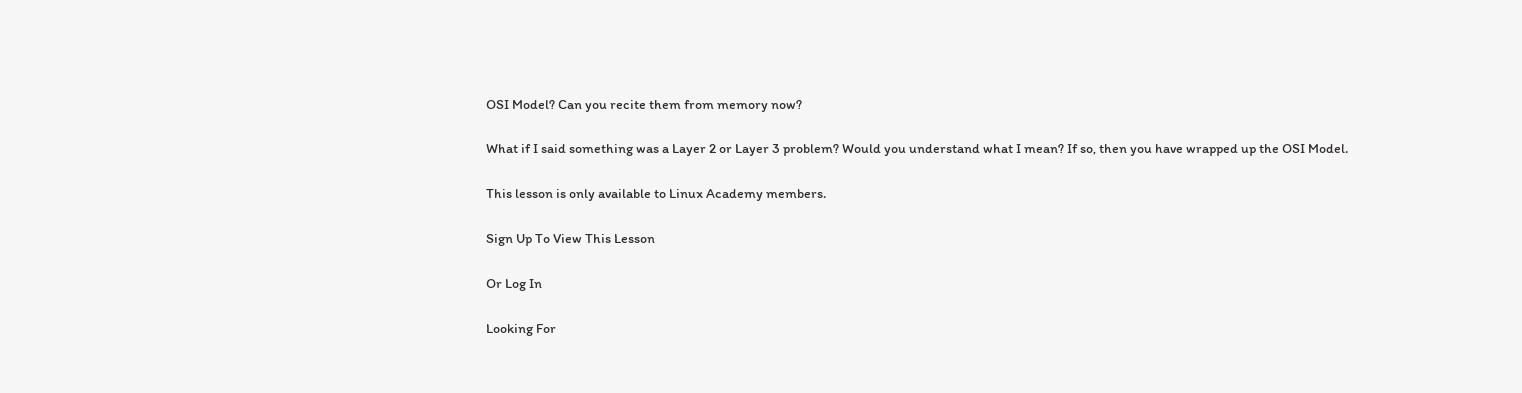OSI Model? Can you recite them from memory now?

What if I said something was a Layer 2 or Layer 3 problem? Would you understand what I mean? If so, then you have wrapped up the OSI Model.

This lesson is only available to Linux Academy members.

Sign Up To View This Lesson

Or Log In

Looking For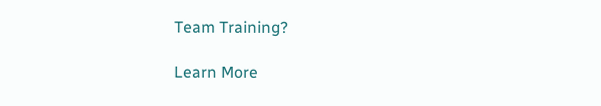Team Training?

Learn More